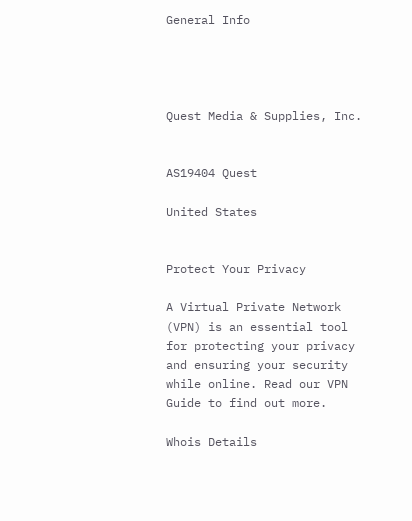General Info




Quest Media & Supplies, Inc.


AS19404 Quest

United States


Protect Your Privacy

A Virtual Private Network (VPN) is an essential tool for protecting your privacy and ensuring your security while online. Read our VPN Guide to find out more.

Whois Details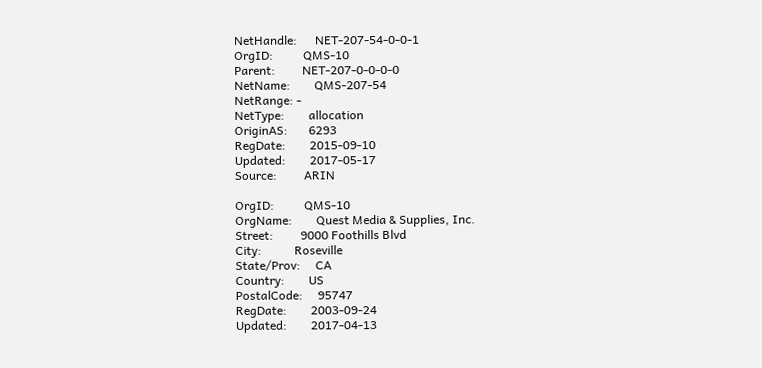NetHandle:      NET-207-54-0-0-1
OrgID:          QMS-10
Parent:         NET-207-0-0-0-0
NetName:        QMS-207-54
NetRange: -
NetType:        allocation
OriginAS:       6293
RegDate:        2015-09-10
Updated:        2017-05-17
Source:         ARIN

OrgID:          QMS-10
OrgName:        Quest Media & Supplies, Inc.
Street:         9000 Foothills Blvd
City:           Roseville
State/Prov:     CA
Country:        US
PostalCode:     95747
RegDate:        2003-09-24
Updated:        2017-04-13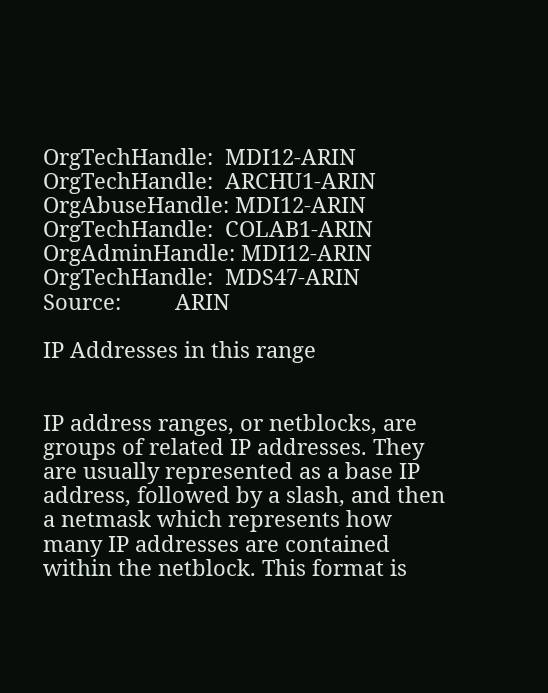OrgTechHandle:  MDI12-ARIN
OrgTechHandle:  ARCHU1-ARIN
OrgAbuseHandle: MDI12-ARIN
OrgTechHandle:  COLAB1-ARIN
OrgAdminHandle: MDI12-ARIN
OrgTechHandle:  MDS47-ARIN
Source:         ARIN

IP Addresses in this range


IP address ranges, or netblocks, are groups of related IP addresses. They are usually represented as a base IP address, followed by a slash, and then a netmask which represents how many IP addresses are contained within the netblock. This format is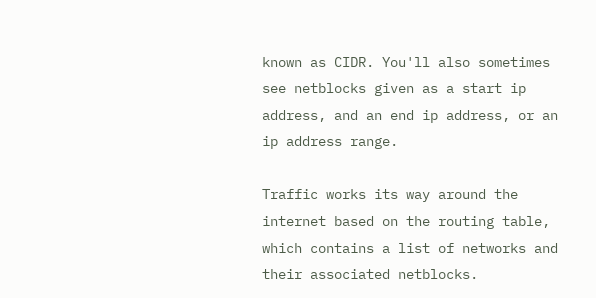known as CIDR. You'll also sometimes see netblocks given as a start ip address, and an end ip address, or an ip address range.

Traffic works its way around the internet based on the routing table, which contains a list of networks and their associated netblocks.